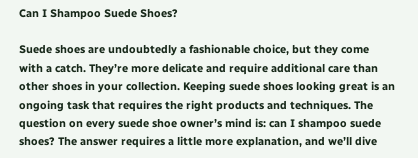Can I Shampoo Suede Shoes?

Suede shoes are undoubtedly a fashionable choice, but they come with a catch. They’re more delicate and require additional care than other shoes in your collection. Keeping suede shoes looking great is an ongoing task that requires the right products and techniques. The question on every suede shoe owner’s mind is: can I shampoo suede shoes? The answer requires a little more explanation, and we’ll dive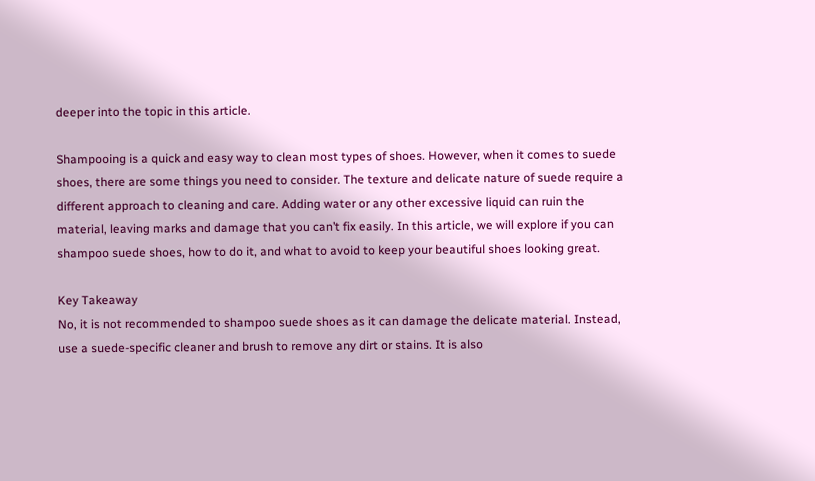deeper into the topic in this article.

Shampooing is a quick and easy way to clean most types of shoes. However, when it comes to suede shoes, there are some things you need to consider. The texture and delicate nature of suede require a different approach to cleaning and care. Adding water or any other excessive liquid can ruin the material, leaving marks and damage that you can’t fix easily. In this article, we will explore if you can shampoo suede shoes, how to do it, and what to avoid to keep your beautiful shoes looking great.

Key Takeaway
No, it is not recommended to shampoo suede shoes as it can damage the delicate material. Instead, use a suede-specific cleaner and brush to remove any dirt or stains. It is also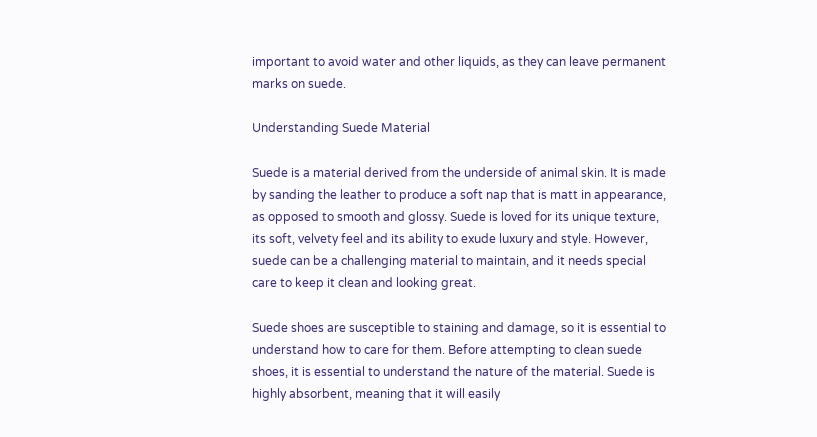important to avoid water and other liquids, as they can leave permanent marks on suede.

Understanding Suede Material

Suede is a material derived from the underside of animal skin. It is made by sanding the leather to produce a soft nap that is matt in appearance, as opposed to smooth and glossy. Suede is loved for its unique texture, its soft, velvety feel and its ability to exude luxury and style. However, suede can be a challenging material to maintain, and it needs special care to keep it clean and looking great.

Suede shoes are susceptible to staining and damage, so it is essential to understand how to care for them. Before attempting to clean suede shoes, it is essential to understand the nature of the material. Suede is highly absorbent, meaning that it will easily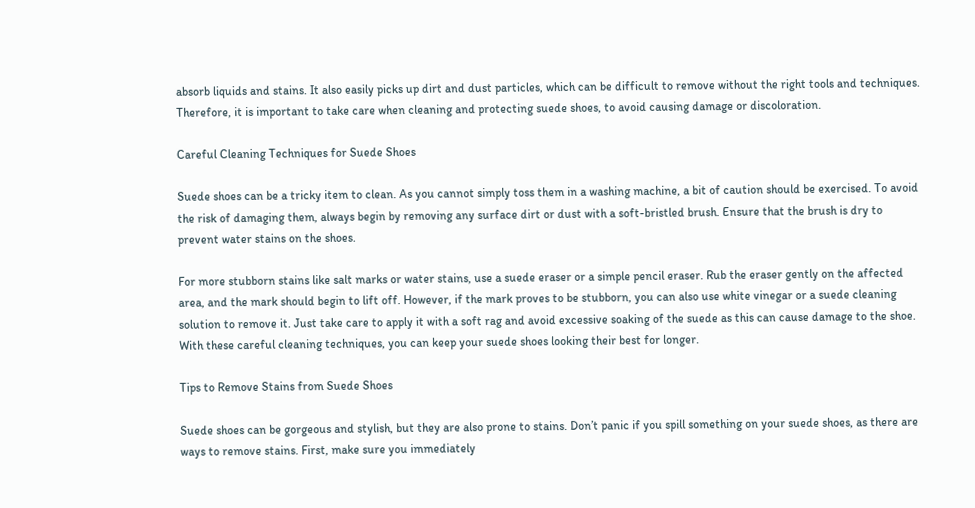absorb liquids and stains. It also easily picks up dirt and dust particles, which can be difficult to remove without the right tools and techniques. Therefore, it is important to take care when cleaning and protecting suede shoes, to avoid causing damage or discoloration.

Careful Cleaning Techniques for Suede Shoes

Suede shoes can be a tricky item to clean. As you cannot simply toss them in a washing machine, a bit of caution should be exercised. To avoid the risk of damaging them, always begin by removing any surface dirt or dust with a soft-bristled brush. Ensure that the brush is dry to prevent water stains on the shoes.

For more stubborn stains like salt marks or water stains, use a suede eraser or a simple pencil eraser. Rub the eraser gently on the affected area, and the mark should begin to lift off. However, if the mark proves to be stubborn, you can also use white vinegar or a suede cleaning solution to remove it. Just take care to apply it with a soft rag and avoid excessive soaking of the suede as this can cause damage to the shoe. With these careful cleaning techniques, you can keep your suede shoes looking their best for longer.

Tips to Remove Stains from Suede Shoes

Suede shoes can be gorgeous and stylish, but they are also prone to stains. Don’t panic if you spill something on your suede shoes, as there are ways to remove stains. First, make sure you immediately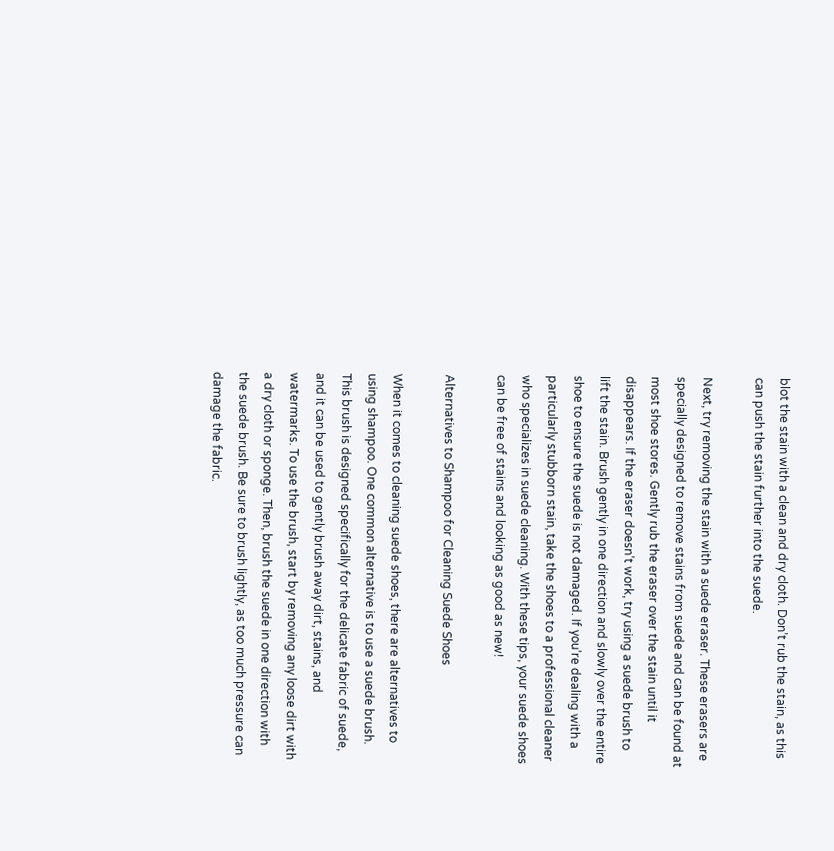blot the stain with a clean and dry cloth. Don’t rub the stain, as this can push the stain further into the suede.

Next, try removing the stain with a suede eraser. These erasers are specially designed to remove stains from suede and can be found at most shoe stores. Gently rub the eraser over the stain until it disappears. If the eraser doesn’t work, try using a suede brush to lift the stain. Brush gently in one direction and slowly over the entire shoe to ensure the suede is not damaged. If you’re dealing with a particularly stubborn stain, take the shoes to a professional cleaner who specializes in suede cleaning. With these tips, your suede shoes can be free of stains and looking as good as new!

Alternatives to Shampoo for Cleaning Suede Shoes

When it comes to cleaning suede shoes, there are alternatives to using shampoo. One common alternative is to use a suede brush. This brush is designed specifically for the delicate fabric of suede, and it can be used to gently brush away dirt, stains, and watermarks. To use the brush, start by removing any loose dirt with a dry cloth or sponge. Then, brush the suede in one direction with the suede brush. Be sure to brush lightly, as too much pressure can damage the fabric.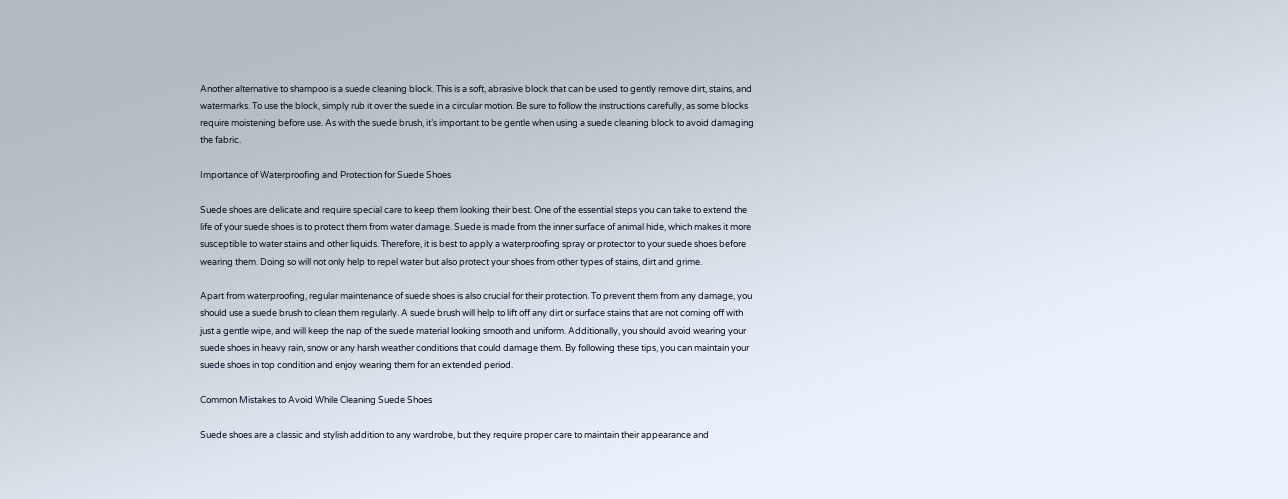Another alternative to shampoo is a suede cleaning block. This is a soft, abrasive block that can be used to gently remove dirt, stains, and watermarks. To use the block, simply rub it over the suede in a circular motion. Be sure to follow the instructions carefully, as some blocks require moistening before use. As with the suede brush, it’s important to be gentle when using a suede cleaning block to avoid damaging the fabric.

Importance of Waterproofing and Protection for Suede Shoes

Suede shoes are delicate and require special care to keep them looking their best. One of the essential steps you can take to extend the life of your suede shoes is to protect them from water damage. Suede is made from the inner surface of animal hide, which makes it more susceptible to water stains and other liquids. Therefore, it is best to apply a waterproofing spray or protector to your suede shoes before wearing them. Doing so will not only help to repel water but also protect your shoes from other types of stains, dirt and grime.

Apart from waterproofing, regular maintenance of suede shoes is also crucial for their protection. To prevent them from any damage, you should use a suede brush to clean them regularly. A suede brush will help to lift off any dirt or surface stains that are not coming off with just a gentle wipe, and will keep the nap of the suede material looking smooth and uniform. Additionally, you should avoid wearing your suede shoes in heavy rain, snow or any harsh weather conditions that could damage them. By following these tips, you can maintain your suede shoes in top condition and enjoy wearing them for an extended period.

Common Mistakes to Avoid While Cleaning Suede Shoes

Suede shoes are a classic and stylish addition to any wardrobe, but they require proper care to maintain their appearance and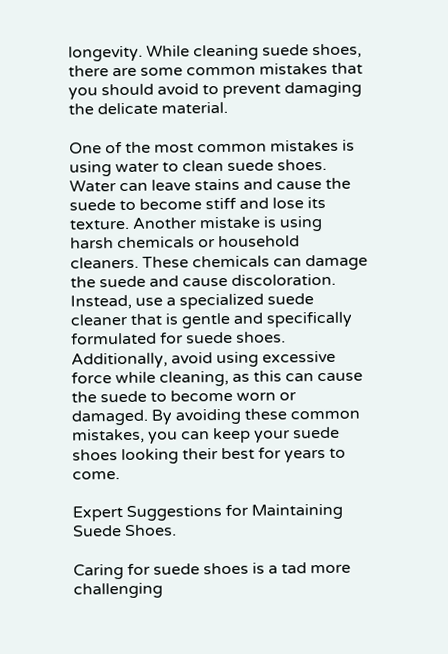longevity. While cleaning suede shoes, there are some common mistakes that you should avoid to prevent damaging the delicate material.

One of the most common mistakes is using water to clean suede shoes. Water can leave stains and cause the suede to become stiff and lose its texture. Another mistake is using harsh chemicals or household cleaners. These chemicals can damage the suede and cause discoloration. Instead, use a specialized suede cleaner that is gentle and specifically formulated for suede shoes. Additionally, avoid using excessive force while cleaning, as this can cause the suede to become worn or damaged. By avoiding these common mistakes, you can keep your suede shoes looking their best for years to come.

Expert Suggestions for Maintaining Suede Shoes.

Caring for suede shoes is a tad more challenging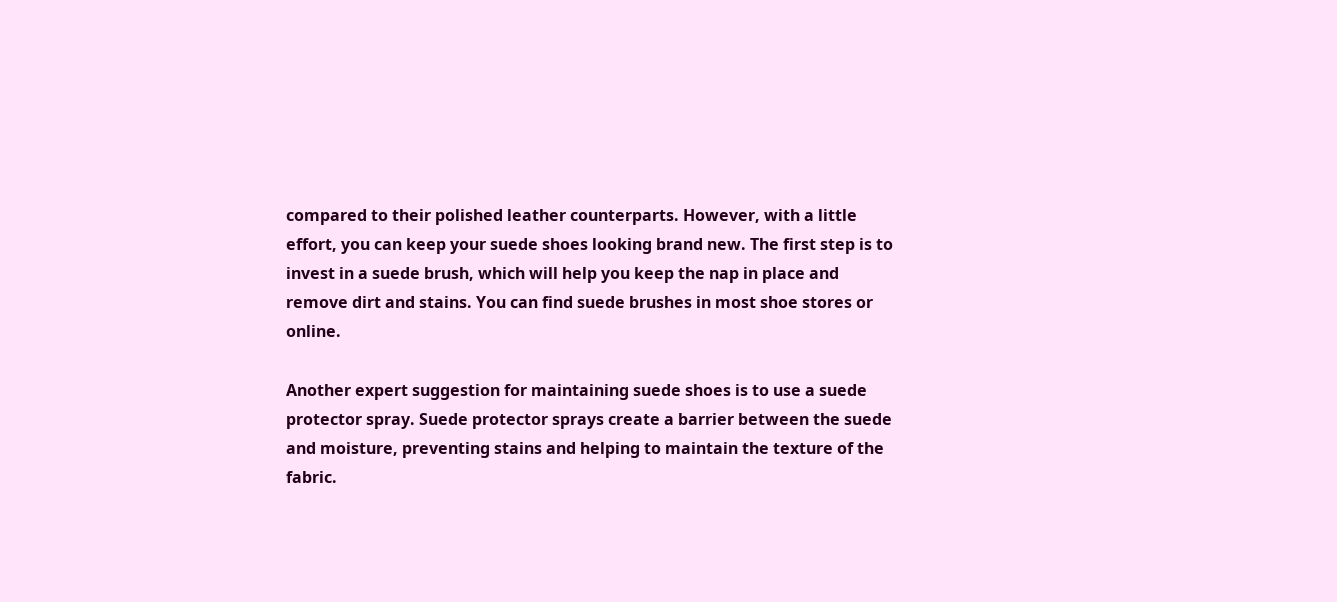compared to their polished leather counterparts. However, with a little effort, you can keep your suede shoes looking brand new. The first step is to invest in a suede brush, which will help you keep the nap in place and remove dirt and stains. You can find suede brushes in most shoe stores or online.

Another expert suggestion for maintaining suede shoes is to use a suede protector spray. Suede protector sprays create a barrier between the suede and moisture, preventing stains and helping to maintain the texture of the fabric.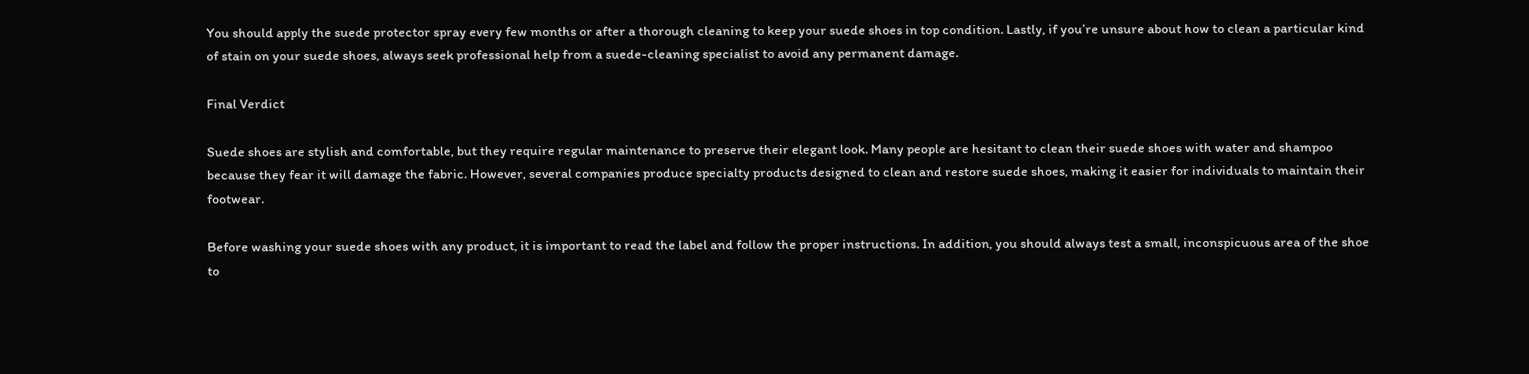You should apply the suede protector spray every few months or after a thorough cleaning to keep your suede shoes in top condition. Lastly, if you’re unsure about how to clean a particular kind of stain on your suede shoes, always seek professional help from a suede-cleaning specialist to avoid any permanent damage.

Final Verdict

Suede shoes are stylish and comfortable, but they require regular maintenance to preserve their elegant look. Many people are hesitant to clean their suede shoes with water and shampoo because they fear it will damage the fabric. However, several companies produce specialty products designed to clean and restore suede shoes, making it easier for individuals to maintain their footwear.

Before washing your suede shoes with any product, it is important to read the label and follow the proper instructions. In addition, you should always test a small, inconspicuous area of the shoe to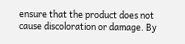ensure that the product does not cause discoloration or damage. By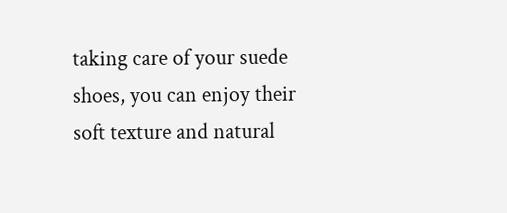taking care of your suede shoes, you can enjoy their soft texture and natural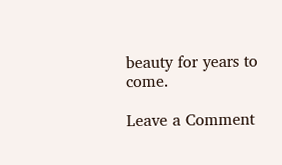beauty for years to come.

Leave a Comment